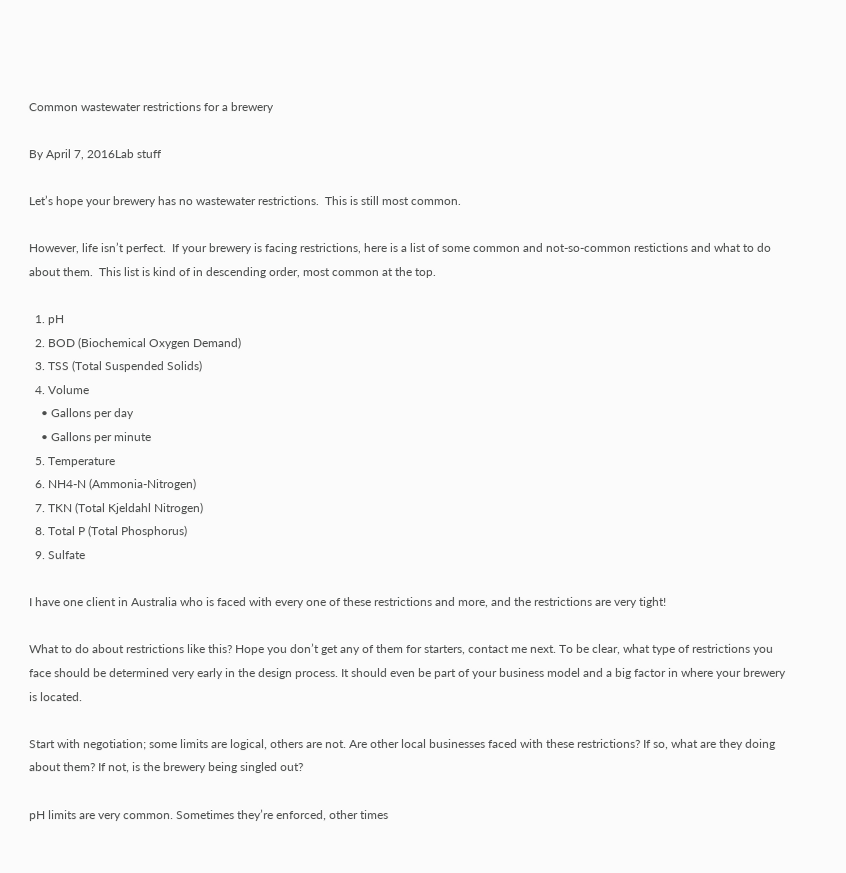Common wastewater restrictions for a brewery

By April 7, 2016Lab stuff

Let’s hope your brewery has no wastewater restrictions.  This is still most common.

However, life isn’t perfect.  If your brewery is facing restrictions, here is a list of some common and not-so-common restictions and what to do about them.  This list is kind of in descending order, most common at the top.

  1. pH
  2. BOD (Biochemical Oxygen Demand)
  3. TSS (Total Suspended Solids)
  4. Volume
    • Gallons per day
    • Gallons per minute
  5. Temperature
  6. NH4-N (Ammonia-Nitrogen)
  7. TKN (Total Kjeldahl Nitrogen)
  8. Total P (Total Phosphorus)
  9. Sulfate

I have one client in Australia who is faced with every one of these restrictions and more, and the restrictions are very tight!

What to do about restrictions like this? Hope you don’t get any of them for starters, contact me next. To be clear, what type of restrictions you face should be determined very early in the design process. It should even be part of your business model and a big factor in where your brewery is located.

Start with negotiation; some limits are logical, others are not. Are other local businesses faced with these restrictions? If so, what are they doing about them? If not, is the brewery being singled out?

pH limits are very common. Sometimes they’re enforced, other times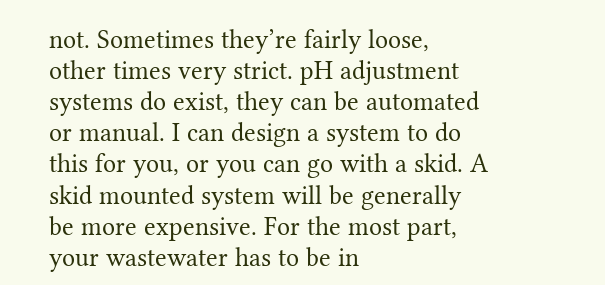not. Sometimes they’re fairly loose, other times very strict. pH adjustment systems do exist, they can be automated or manual. I can design a system to do this for you, or you can go with a skid. A skid mounted system will be generally be more expensive. For the most part, your wastewater has to be in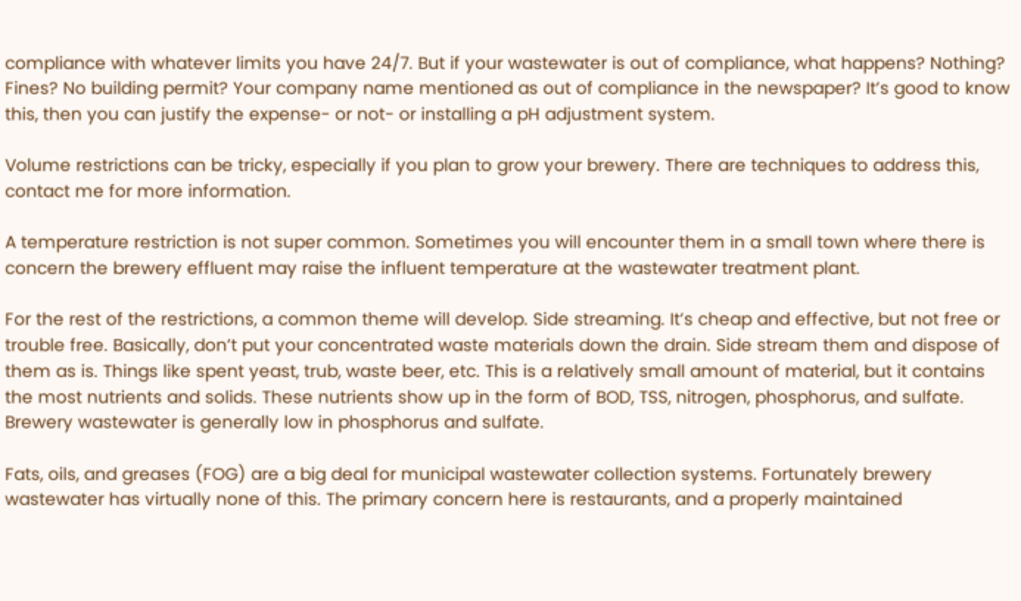compliance with whatever limits you have 24/7. But if your wastewater is out of compliance, what happens? Nothing? Fines? No building permit? Your company name mentioned as out of compliance in the newspaper? It’s good to know this, then you can justify the expense- or not- or installing a pH adjustment system.

Volume restrictions can be tricky, especially if you plan to grow your brewery. There are techniques to address this, contact me for more information.

A temperature restriction is not super common. Sometimes you will encounter them in a small town where there is concern the brewery effluent may raise the influent temperature at the wastewater treatment plant.

For the rest of the restrictions, a common theme will develop. Side streaming. It’s cheap and effective, but not free or trouble free. Basically, don’t put your concentrated waste materials down the drain. Side stream them and dispose of them as is. Things like spent yeast, trub, waste beer, etc. This is a relatively small amount of material, but it contains the most nutrients and solids. These nutrients show up in the form of BOD, TSS, nitrogen, phosphorus, and sulfate. Brewery wastewater is generally low in phosphorus and sulfate.

Fats, oils, and greases (FOG) are a big deal for municipal wastewater collection systems. Fortunately brewery wastewater has virtually none of this. The primary concern here is restaurants, and a properly maintained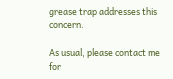grease trap addresses this concern.

As usual, please contact me for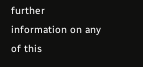further information on any of this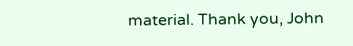material. Thank you, John